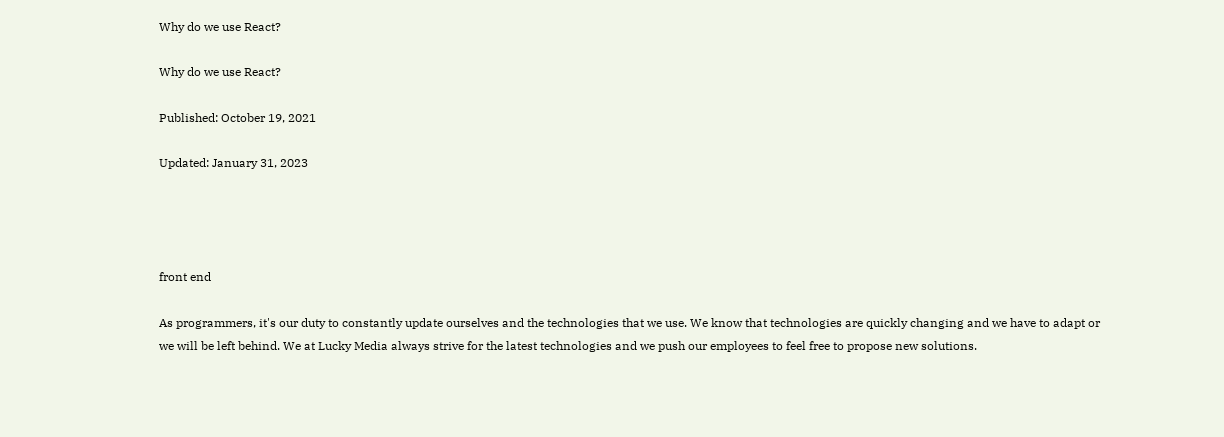Why do we use React?

Why do we use React?

Published: October 19, 2021

Updated: January 31, 2023




front end

As programmers, it's our duty to constantly update ourselves and the technologies that we use. We know that technologies are quickly changing and we have to adapt or we will be left behind. We at Lucky Media always strive for the latest technologies and we push our employees to feel free to propose new solutions.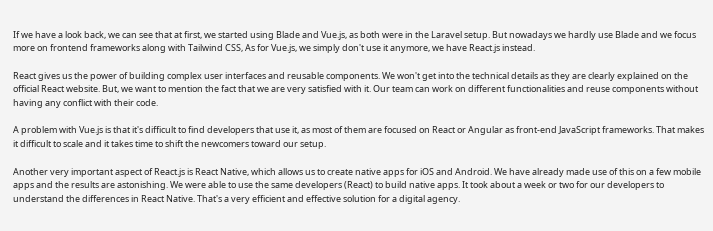If we have a look back, we can see that at first, we started using Blade and Vue.js, as both were in the Laravel setup. But nowadays we hardly use Blade and we focus more on frontend frameworks along with Tailwind CSS, As for Vue.js, we simply don't use it anymore, we have React.js instead.

React gives us the power of building complex user interfaces and reusable components. We won't get into the technical details as they are clearly explained on the official React website. But, we want to mention the fact that we are very satisfied with it. Our team can work on different functionalities and reuse components without having any conflict with their code.

A problem with Vue.js is that it's difficult to find developers that use it, as most of them are focused on React or Angular as front-end JavaScript frameworks. That makes it difficult to scale and it takes time to shift the newcomers toward our setup.

Another very important aspect of React.js is React Native, which allows us to create native apps for iOS and Android. We have already made use of this on a few mobile apps and the results are astonishing. We were able to use the same developers (React) to build native apps. It took about a week or two for our developers to understand the differences in React Native. That's a very efficient and effective solution for a digital agency.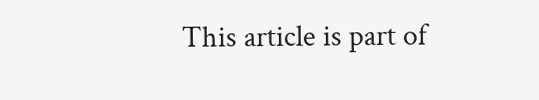This article is part of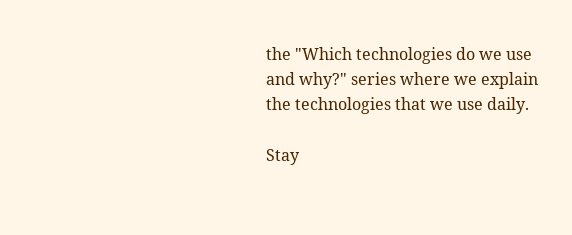the "Which technologies do we use and why?" series where we explain the technologies that we use daily.

Stay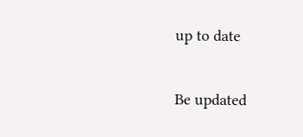up to date

Be updated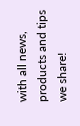with all news, products and tips we share!